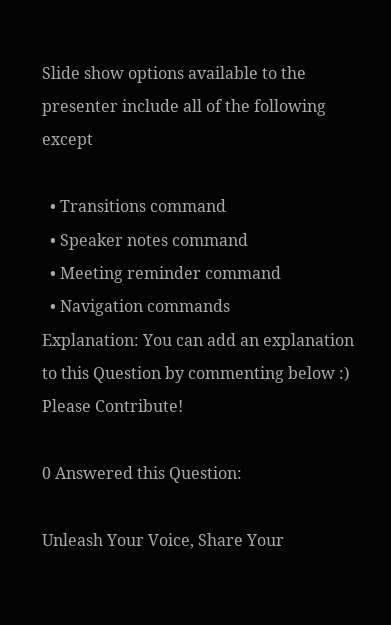Slide show options available to the presenter include all of the following except

  • Transitions command
  • Speaker notes command
  • Meeting reminder command
  • Navigation commands
Explanation: You can add an explanation to this Question by commenting below :) Please Contribute!

0 Answered this Question:

Unleash Your Voice, Share Your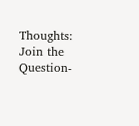Thoughts: Join the Question-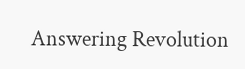Answering Revolution